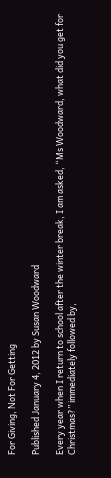For Giving, Not For Getting

Published January 4, 2012 by Susan Woodward

Every year when I return to school after the winter break, I am asked, “Ms Woodward, what did you get for Christmas?” immediately followed by,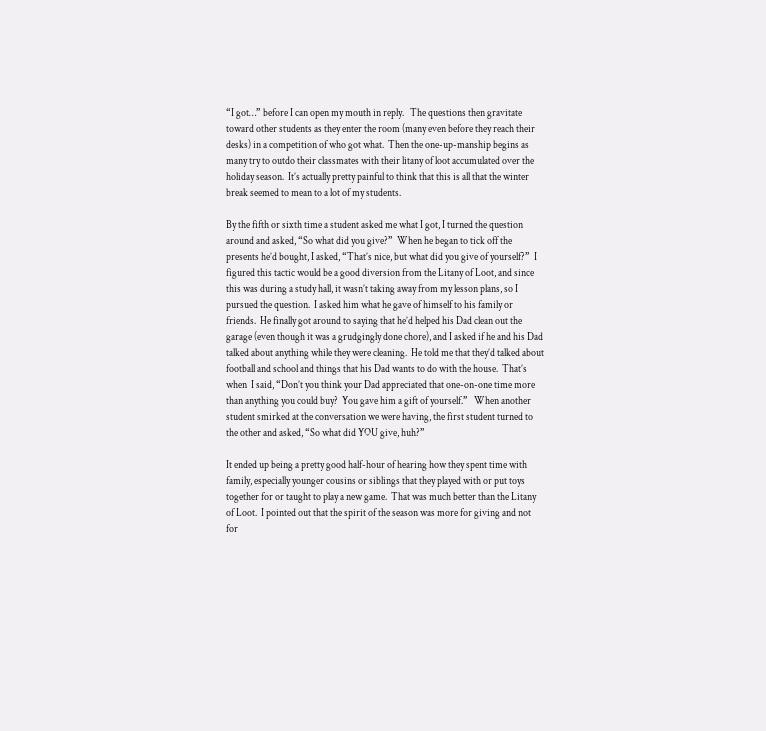“I got…” before I can open my mouth in reply.   The questions then gravitate toward other students as they enter the room (many even before they reach their desks) in a competition of who got what.  Then the one-up-manship begins as many try to outdo their classmates with their litany of loot accumulated over the holiday season.  It’s actually pretty painful to think that this is all that the winter break seemed to mean to a lot of my students.

By the fifth or sixth time a student asked me what I got, I turned the question around and asked, “So what did you give?”  When he began to tick off the presents he’d bought, I asked, “That’s nice, but what did you give of yourself?”  I figured this tactic would be a good diversion from the Litany of Loot, and since this was during a study hall, it wasn’t taking away from my lesson plans, so I pursued the question.  I asked him what he gave of himself to his family or friends.  He finally got around to saying that he’d helped his Dad clean out the garage (even though it was a grudgingly done chore), and I asked if he and his Dad talked about anything while they were cleaning.  He told me that they’d talked about football and school and things that his Dad wants to do with the house.  That’s when  I said, “Don’t you think your Dad appreciated that one-on-one time more than anything you could buy?  You gave him a gift of yourself.”   When another student smirked at the conversation we were having, the first student turned to the other and asked, “So what did YOU give, huh?”

It ended up being a pretty good half-hour of hearing how they spent time with family, especially younger cousins or siblings that they played with or put toys together for or taught to play a new game.  That was much better than the Litany of Loot.  I pointed out that the spirit of the season was more for giving and not for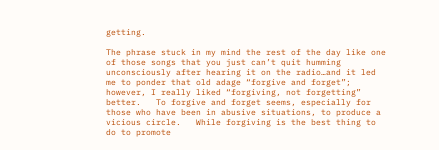getting.

The phrase stuck in my mind the rest of the day like one of those songs that you just can’t quit humming unconsciously after hearing it on the radio…and it led me to ponder that old adage “forgive and forget”; however, I really liked “forgiving, not forgetting” better.   To forgive and forget seems, especially for those who have been in abusive situations, to produce a vicious circle.   While forgiving is the best thing to do to promote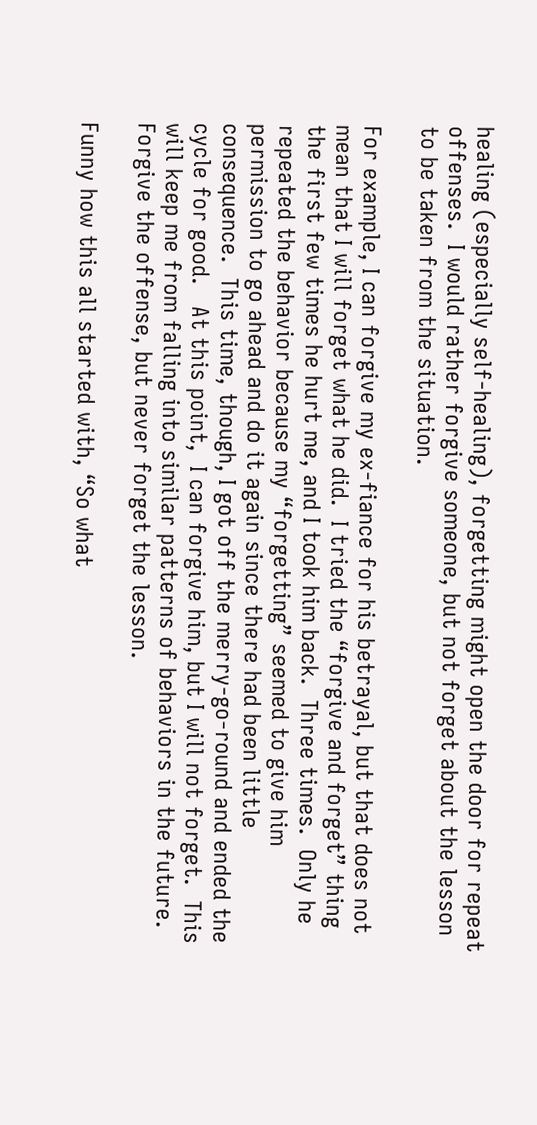healing (especially self-healing), forgetting might open the door for repeat offenses.  I would rather forgive someone, but not forget about the lesson to be taken from the situation.

For example, I can forgive my ex-fiance for his betrayal, but that does not mean that I will forget what he did.  I tried the “forgive and forget” thing the first few times he hurt me, and I took him back.  Three times.  Only he repeated the behavior because my “forgetting” seemed to give him permission to go ahead and do it again since there had been little consequence.  This time, though, I got off the merry-go-round and ended the cycle for good.   At this point,  I can forgive him, but I will not forget.  This will keep me from falling into similar patterns of behaviors in the future.  Forgive the offense, but never forget the lesson.

Funny how this all started with, “So what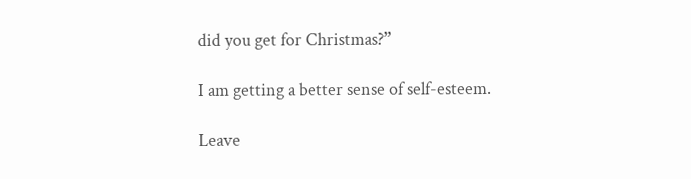did you get for Christmas?”

I am getting a better sense of self-esteem.

Leave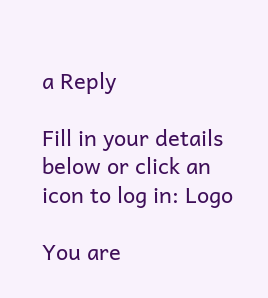a Reply

Fill in your details below or click an icon to log in: Logo

You are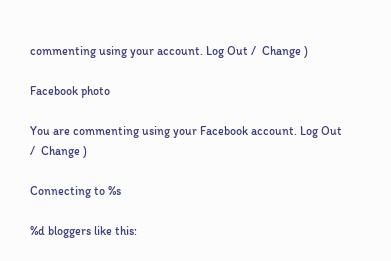commenting using your account. Log Out /  Change )

Facebook photo

You are commenting using your Facebook account. Log Out /  Change )

Connecting to %s

%d bloggers like this: